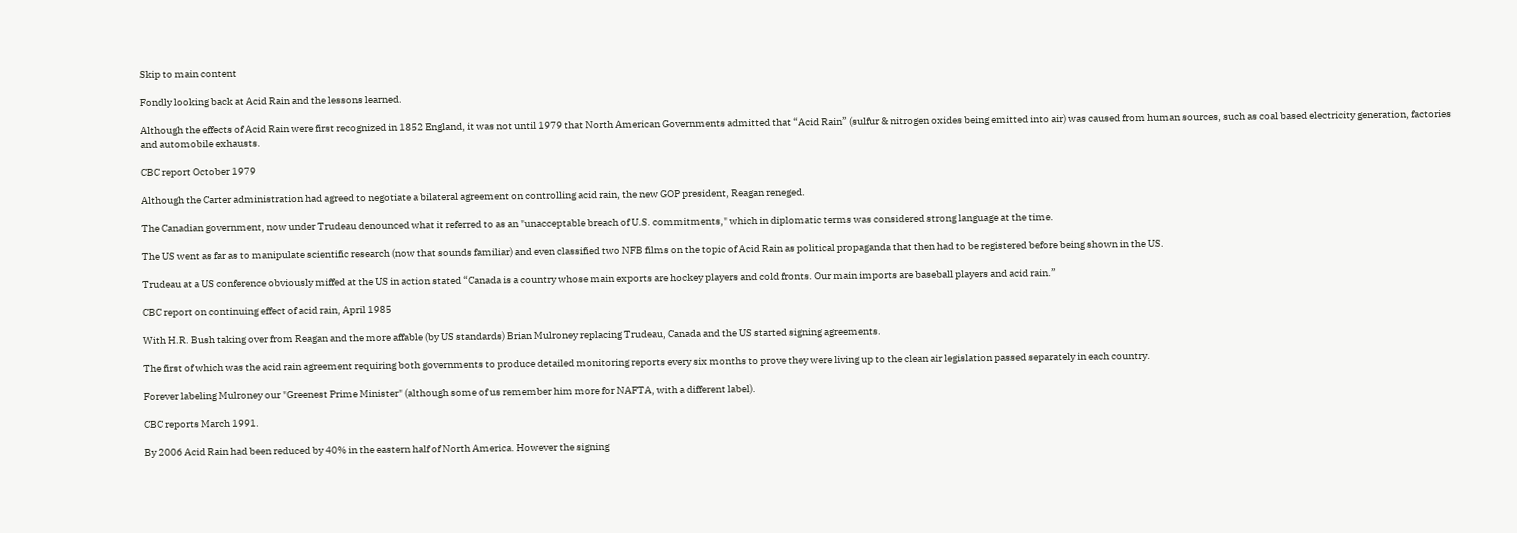Skip to main content

Fondly looking back at Acid Rain and the lessons learned.

Although the effects of Acid Rain were first recognized in 1852 England, it was not until 1979 that North American Governments admitted that “Acid Rain” (sulfur & nitrogen oxides being emitted into air) was caused from human sources, such as coal based electricity generation, factories and automobile exhausts.

CBC report October 1979

Although the Carter administration had agreed to negotiate a bilateral agreement on controlling acid rain, the new GOP president, Reagan reneged.

The Canadian government, now under Trudeau denounced what it referred to as an "unacceptable breach of U.S. commitments," which in diplomatic terms was considered strong language at the time.

The US went as far as to manipulate scientific research (now that sounds familiar) and even classified two NFB films on the topic of Acid Rain as political propaganda that then had to be registered before being shown in the US.

Trudeau at a US conference obviously miffed at the US in action stated “Canada is a country whose main exports are hockey players and cold fronts. Our main imports are baseball players and acid rain.”

CBC report on continuing effect of acid rain, April 1985

With H.R. Bush taking over from Reagan and the more affable (by US standards) Brian Mulroney replacing Trudeau, Canada and the US started signing agreements.

The first of which was the acid rain agreement requiring both governments to produce detailed monitoring reports every six months to prove they were living up to the clean air legislation passed separately in each country.

Forever labeling Mulroney our "Greenest Prime Minister" (although some of us remember him more for NAFTA, with a different label).

CBC reports March 1991.

By 2006 Acid Rain had been reduced by 40% in the eastern half of North America. However the signing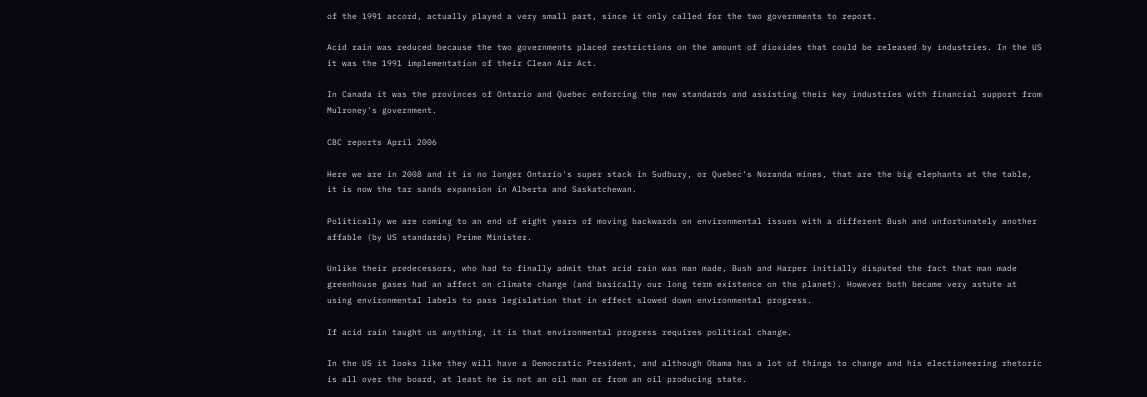of the 1991 accord, actually played a very small part, since it only called for the two governments to report.

Acid rain was reduced because the two governments placed restrictions on the amount of dioxides that could be released by industries. In the US it was the 1991 implementation of their Clean Air Act.

In Canada it was the provinces of Ontario and Quebec enforcing the new standards and assisting their key industries with financial support from Mulroney's government.

CBC reports April 2006

Here we are in 2008 and it is no longer Ontario's super stack in Sudbury, or Quebec's Noranda mines, that are the big elephants at the table, it is now the tar sands expansion in Alberta and Saskatchewan.

Politically we are coming to an end of eight years of moving backwards on environmental issues with a different Bush and unfortunately another affable (by US standards) Prime Minister.

Unlike their predecessors, who had to finally admit that acid rain was man made, Bush and Harper initially disputed the fact that man made greenhouse gases had an affect on climate change (and basically our long term existence on the planet). However both became very astute at using environmental labels to pass legislation that in effect slowed down environmental progress.

If acid rain taught us anything, it is that environmental progress requires political change.

In the US it looks like they will have a Democratic President, and although Obama has a lot of things to change and his electioneering rhetoric is all over the board, at least he is not an oil man or from an oil producing state.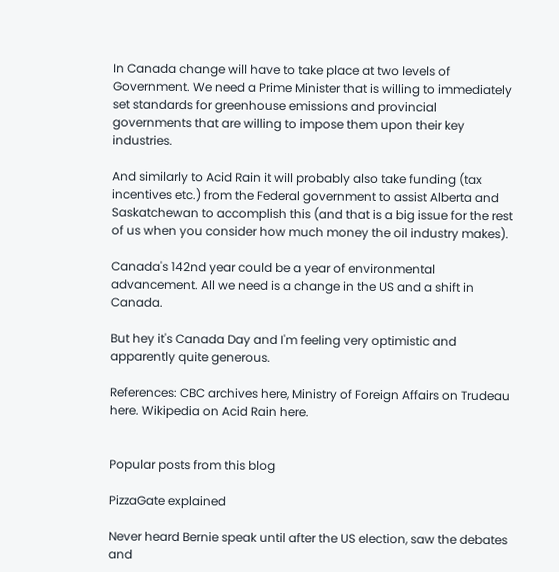In Canada change will have to take place at two levels of Government. We need a Prime Minister that is willing to immediately set standards for greenhouse emissions and provincial governments that are willing to impose them upon their key industries.

And similarly to Acid Rain it will probably also take funding (tax incentives etc.) from the Federal government to assist Alberta and Saskatchewan to accomplish this (and that is a big issue for the rest of us when you consider how much money the oil industry makes).

Canada's 142nd year could be a year of environmental advancement. All we need is a change in the US and a shift in Canada.

But hey it's Canada Day and I'm feeling very optimistic and apparently quite generous.

References: CBC archives here, Ministry of Foreign Affairs on Trudeau here. Wikipedia on Acid Rain here.


Popular posts from this blog

PizzaGate explained

Never heard Bernie speak until after the US election, saw the debates and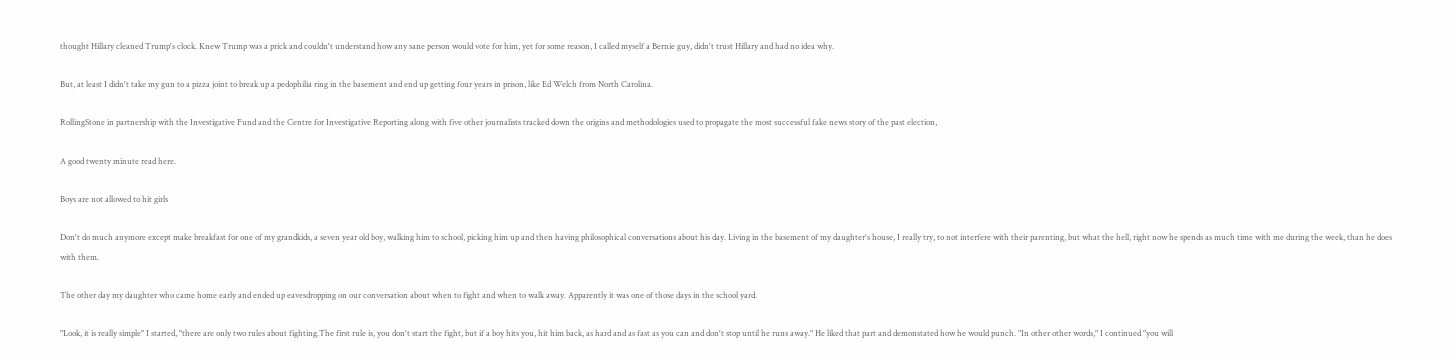thought Hillary cleaned Trump's clock. Knew Trump was a prick and couldn't understand how any sane person would vote for him, yet for some reason, I called myself a Bernie guy, didn't trust Hillary and had no idea why.

But, at least I didn't take my gun to a pizza joint to break up a pedophilia ring in the basement and end up getting four years in prison, like Ed Welch from North Carolina.

RollingStone in partnership with the Investigative Fund and the Centre for Investigative Reporting along with five other journalists tracked down the origins and methodologies used to propagate the most successful fake news story of the past election,

A good twenty minute read here.

Boys are not allowed to hit girls

Don't do much anymore except make breakfast for one of my grandkids, a seven year old boy, walking him to school, picking him up and then having philosophical conversations about his day. Living in the basement of my daughter's house, I really try, to not interfere with their parenting, but what the hell, right now he spends as much time with me during the week, than he does with them.

The other day my daughter who came home early and ended up eavesdropping on our conversation about when to fight and when to walk away. Apparently it was one of those days in the school yard.

"Look, it is really simple" I started, "there are only two rules about fighting.The first rule is, you don't start the fight, but if a boy hits you, hit him back, as hard and as fast as you can and don't stop until he runs away." He liked that part and demonstated how he would punch. "In other other words," I continued "you will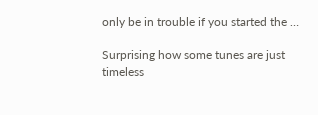only be in trouble if you started the …

Surprising how some tunes are just timeless